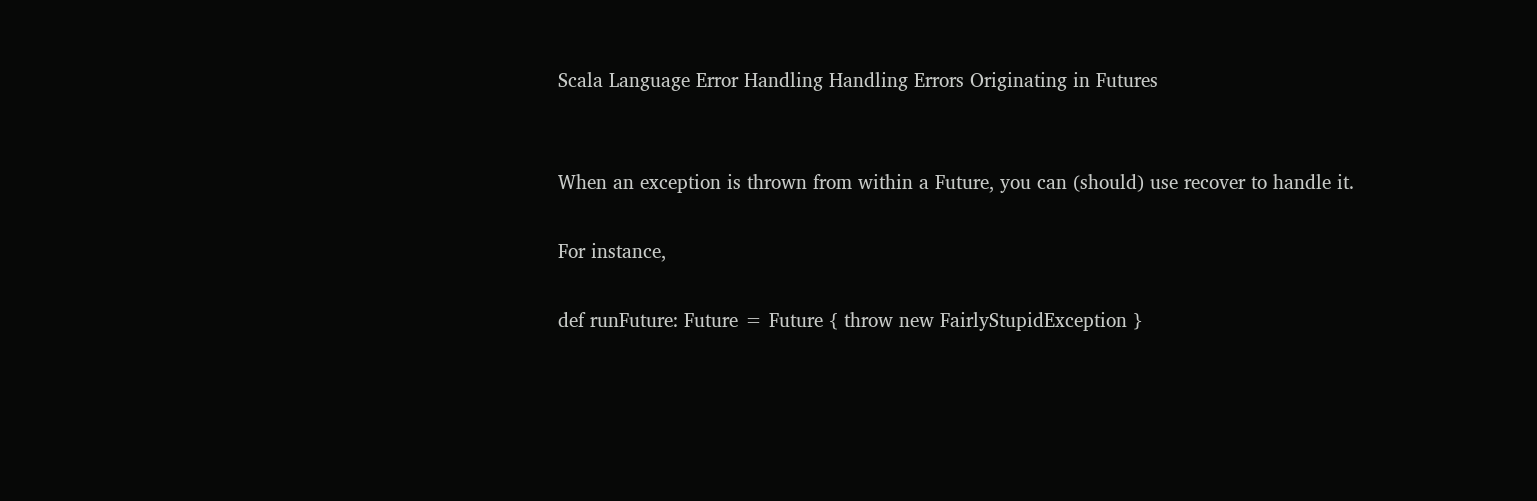Scala Language Error Handling Handling Errors Originating in Futures


When an exception is thrown from within a Future, you can (should) use recover to handle it.

For instance,

def runFuture: Future = Future { throw new FairlyStupidException }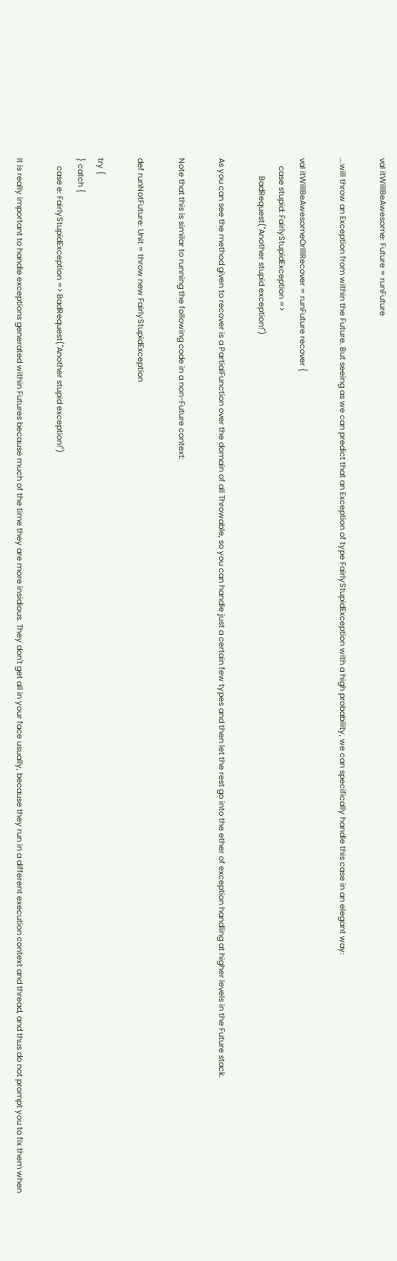val itWillBeAwesome: Future = runFuture

...will throw an Exception from within the Future. But seeing as we can predict that an Exception of type FairlyStupidException with a high probability, we can specifically handle this case in an elegant way:

val itWillBeAwesomeOrIllRecover = runFuture recover {
    case stupid: FairlyStupidException =>
         BadRequest("Another stupid exception!")

As you can see the method given to recover is a PartialFunction over the domain of all Throwable, so you can handle just a certain few types and then let the rest go into the ether of exception handling at higher levels in the Future stack.

Note that this is similar to running the following code in a non-Future context:

def runNotFuture: Unit = throw new FairlyStupidException

try {
} catch {
    case e: FairlyStupidException => BadRequest("Another stupid exception!")

It is really important to handle exceptions generated within Futures because much of the time they are more insidious. They don't get all in your face usually, because they run in a different execution context and thread, and thus do not prompt you to fix them when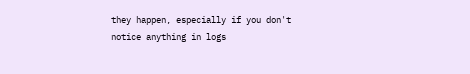they happen, especially if you don't notice anything in logs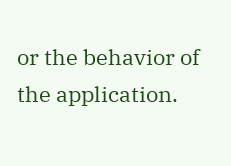or the behavior of the application.